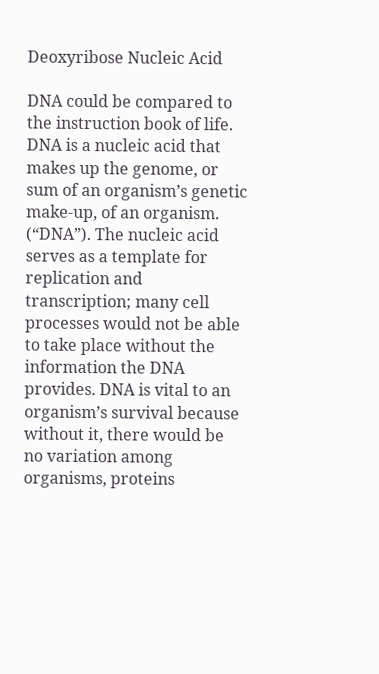Deoxyribose Nucleic Acid

DNA could be compared to the instruction book of life. DNA is a nucleic acid that makes up the genome, or sum of an organism’s genetic make-up, of an organism. (“DNA”). The nucleic acid serves as a template for replication and transcription; many cell processes would not be able to take place without the information the DNA provides. DNA is vital to an organism’s survival because without it, there would be no variation among organisms, proteins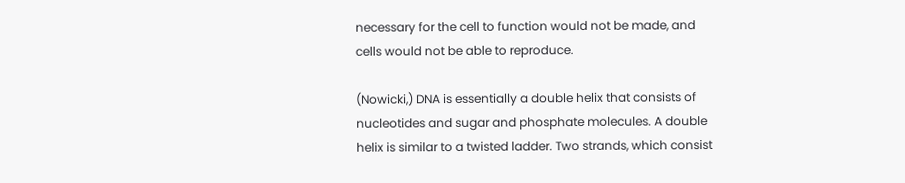necessary for the cell to function would not be made, and cells would not be able to reproduce.

(Nowicki,) DNA is essentially a double helix that consists of nucleotides and sugar and phosphate molecules. A double helix is similar to a twisted ladder. Two strands, which consist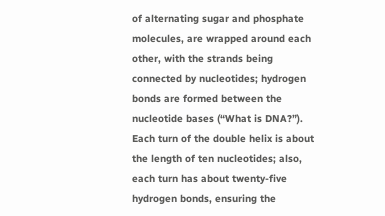of alternating sugar and phosphate molecules, are wrapped around each other, with the strands being connected by nucleotides; hydrogen bonds are formed between the nucleotide bases (“What is DNA?”). Each turn of the double helix is about the length of ten nucleotides; also, each turn has about twenty-five hydrogen bonds, ensuring the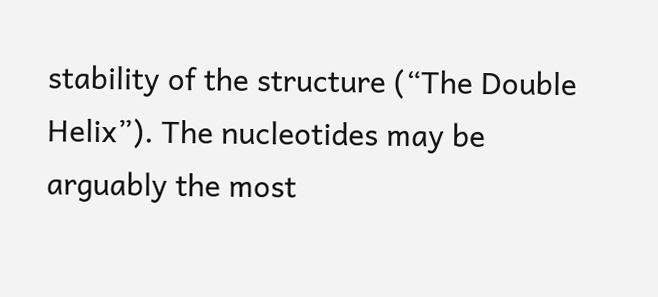stability of the structure (“The Double Helix”). The nucleotides may be arguably the most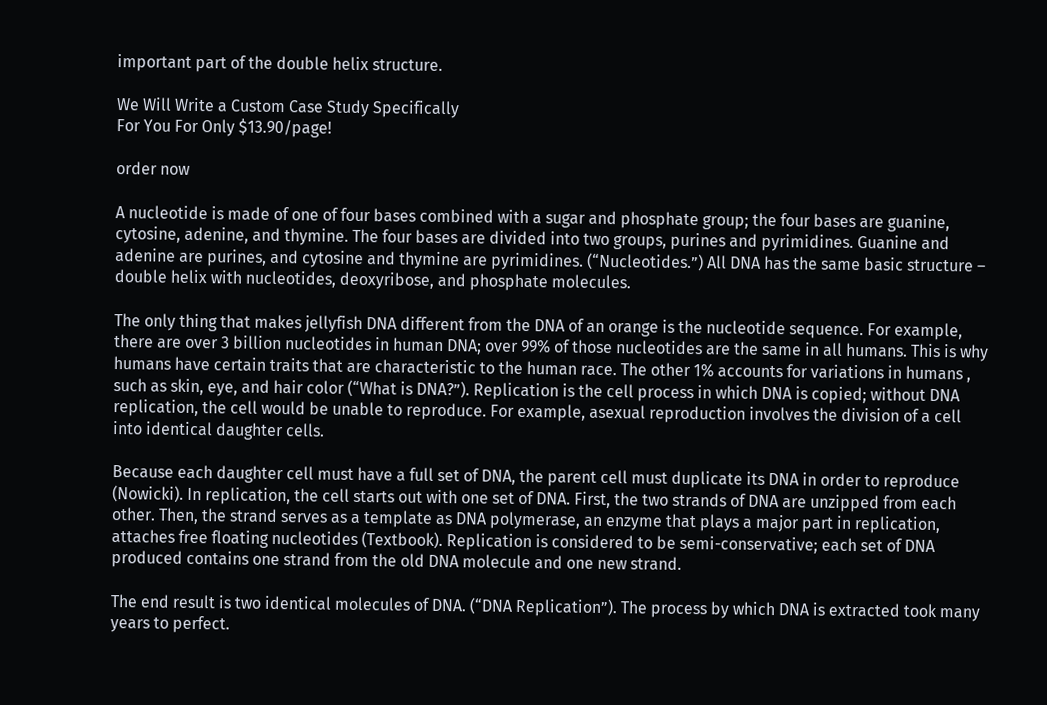important part of the double helix structure.

We Will Write a Custom Case Study Specifically
For You For Only $13.90/page!

order now

A nucleotide is made of one of four bases combined with a sugar and phosphate group; the four bases are guanine, cytosine, adenine, and thymine. The four bases are divided into two groups, purines and pyrimidines. Guanine and adenine are purines, and cytosine and thymine are pyrimidines. (“Nucleotides.”) All DNA has the same basic structure – double helix with nucleotides, deoxyribose, and phosphate molecules.

The only thing that makes jellyfish DNA different from the DNA of an orange is the nucleotide sequence. For example, there are over 3 billion nucleotides in human DNA; over 99% of those nucleotides are the same in all humans. This is why humans have certain traits that are characteristic to the human race. The other 1% accounts for variations in humans , such as skin, eye, and hair color (“What is DNA?”). Replication is the cell process in which DNA is copied; without DNA replication, the cell would be unable to reproduce. For example, asexual reproduction involves the division of a cell into identical daughter cells.

Because each daughter cell must have a full set of DNA, the parent cell must duplicate its DNA in order to reproduce (Nowicki). In replication, the cell starts out with one set of DNA. First, the two strands of DNA are unzipped from each other. Then, the strand serves as a template as DNA polymerase, an enzyme that plays a major part in replication, attaches free floating nucleotides (Textbook). Replication is considered to be semi-conservative; each set of DNA produced contains one strand from the old DNA molecule and one new strand.

The end result is two identical molecules of DNA. (“DNA Replication”). The process by which DNA is extracted took many years to perfect.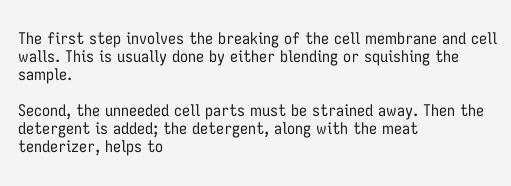The first step involves the breaking of the cell membrane and cell walls. This is usually done by either blending or squishing the sample.

Second, the unneeded cell parts must be strained away. Then the detergent is added; the detergent, along with the meat tenderizer, helps to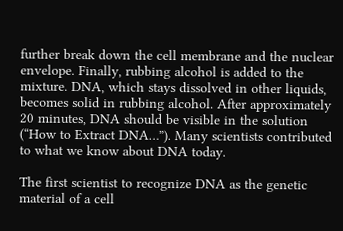further break down the cell membrane and the nuclear envelope. Finally, rubbing alcohol is added to the mixture. DNA, which stays dissolved in other liquids, becomes solid in rubbing alcohol. After approximately 20 minutes, DNA should be visible in the solution (“How to Extract DNA…”). Many scientists contributed to what we know about DNA today.

The first scientist to recognize DNA as the genetic material of a cell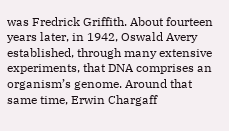was Fredrick Griffith. About fourteen years later, in 1942, Oswald Avery established, through many extensive experiments, that DNA comprises an organism’s genome. Around that same time, Erwin Chargaff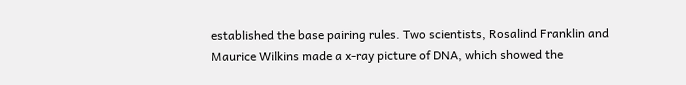established the base pairing rules. Two scientists, Rosalind Franklin and Maurice Wilkins made a x-ray picture of DNA, which showed the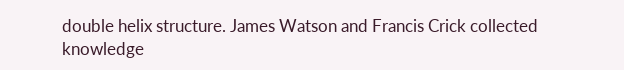double helix structure. James Watson and Francis Crick collected knowledge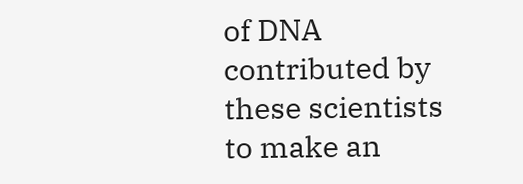of DNA contributed by these scientists to make an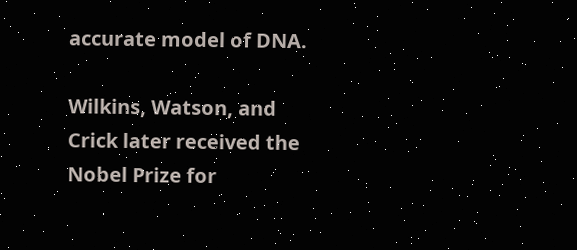accurate model of DNA.

Wilkins, Watson, and Crick later received the Nobel Prize for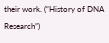their work. (“History of DNA Research”)